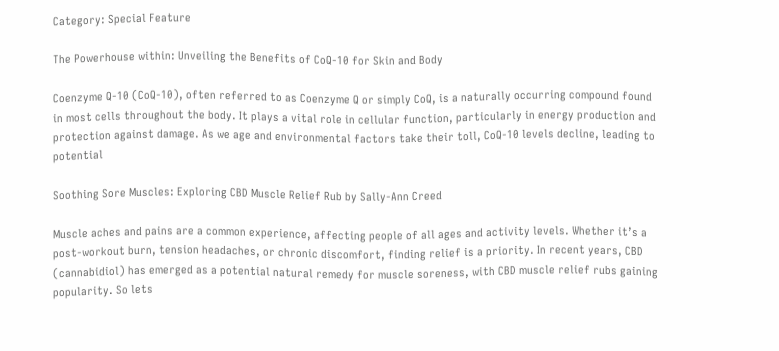Category: Special Feature

The Powerhouse within: Unveiling the Benefits of CoQ-10 for Skin and Body

Coenzyme Q-10 (CoQ-10), often referred to as Coenzyme Q or simply CoQ, is a naturally occurring compound found in most cells throughout the body. It plays a vital role in cellular function, particularly in energy production and protection against damage. As we age and environmental factors take their toll, CoQ-10 levels decline, leading to potential

Soothing Sore Muscles: Exploring CBD Muscle Relief Rub by Sally-Ann Creed

Muscle aches and pains are a common experience, affecting people of all ages and activity levels. Whether it’s a post-workout burn, tension headaches, or chronic discomfort, finding relief is a priority. In recent years, CBD (cannabidiol) has emerged as a potential natural remedy for muscle soreness, with CBD muscle relief rubs gaining popularity. So lets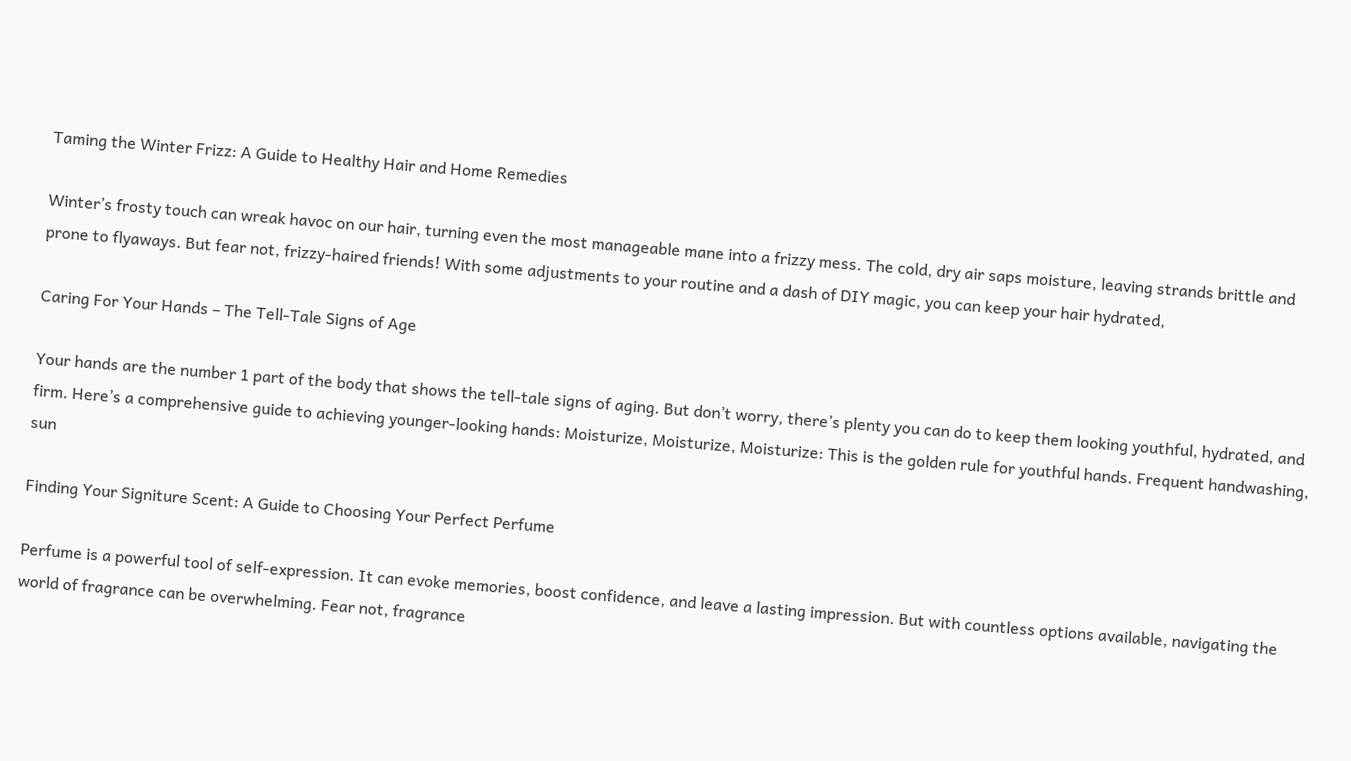Taming the Winter Frizz: A Guide to Healthy Hair and Home Remedies

Winter’s frosty touch can wreak havoc on our hair, turning even the most manageable mane into a frizzy mess. The cold, dry air saps moisture, leaving strands brittle and prone to flyaways. But fear not, frizzy-haired friends! With some adjustments to your routine and a dash of DIY magic, you can keep your hair hydrated,

Caring For Your Hands – The Tell-Tale Signs of Age

Your hands are the number 1 part of the body that shows the tell-tale signs of aging. But don’t worry, there’s plenty you can do to keep them looking youthful, hydrated, and firm. Here’s a comprehensive guide to achieving younger-looking hands: Moisturize, Moisturize, Moisturize: This is the golden rule for youthful hands. Frequent handwashing, sun

Finding Your Signiture Scent: A Guide to Choosing Your Perfect Perfume

Perfume is a powerful tool of self-expression. It can evoke memories, boost confidence, and leave a lasting impression. But with countless options available, navigating the world of fragrance can be overwhelming. Fear not, fragrance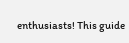enthusiasts! This guide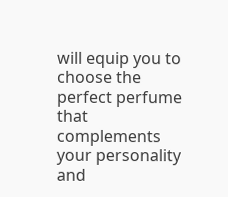will equip you to choose the perfect perfume that complements your personality and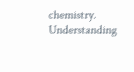chemistry. Understanding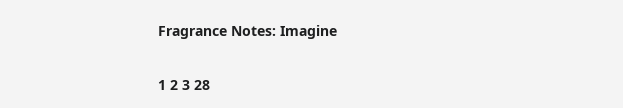Fragrance Notes: Imagine

1 2 3 28